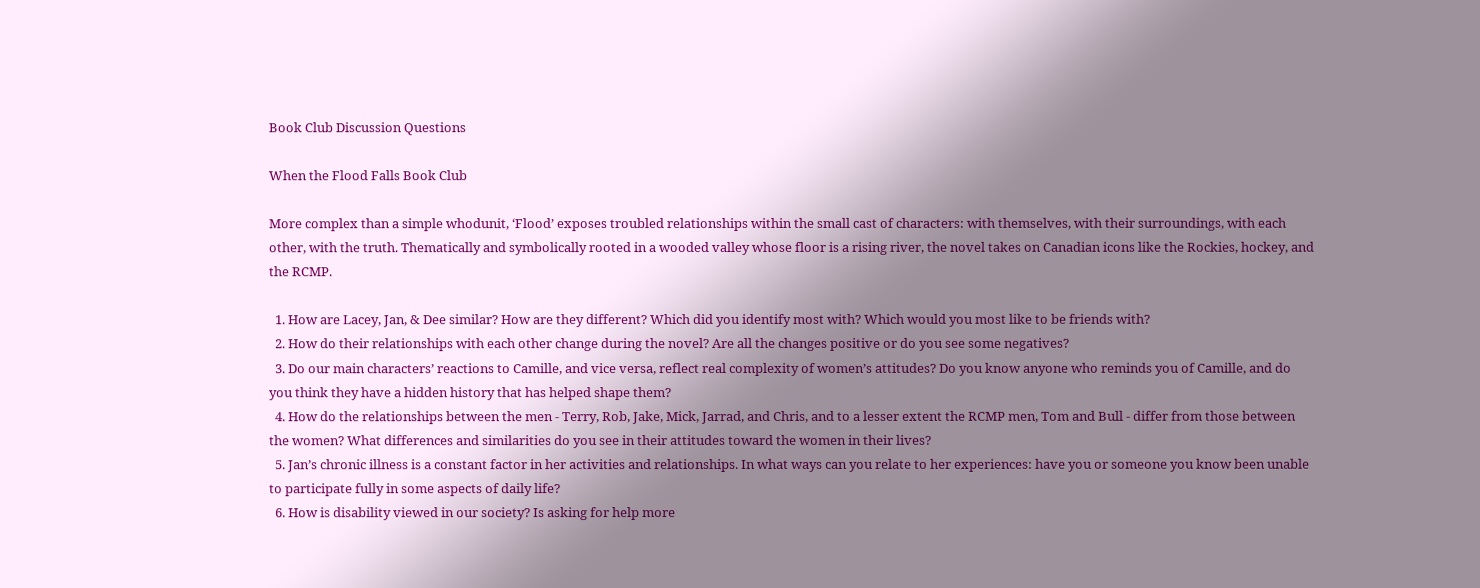Book Club Discussion Questions

When the Flood Falls Book Club

More complex than a simple whodunit, ‘Flood’ exposes troubled relationships within the small cast of characters: with themselves, with their surroundings, with each other, with the truth. Thematically and symbolically rooted in a wooded valley whose floor is a rising river, the novel takes on Canadian icons like the Rockies, hockey, and the RCMP.

  1. How are Lacey, Jan, & Dee similar? How are they different? Which did you identify most with? Which would you most like to be friends with?
  2. How do their relationships with each other change during the novel? Are all the changes positive or do you see some negatives?
  3. Do our main characters’ reactions to Camille, and vice versa, reflect real complexity of women’s attitudes? Do you know anyone who reminds you of Camille, and do you think they have a hidden history that has helped shape them?
  4. How do the relationships between the men - Terry, Rob, Jake, Mick, Jarrad, and Chris, and to a lesser extent the RCMP men, Tom and Bull - differ from those between the women? What differences and similarities do you see in their attitudes toward the women in their lives?
  5. Jan’s chronic illness is a constant factor in her activities and relationships. In what ways can you relate to her experiences: have you or someone you know been unable to participate fully in some aspects of daily life?
  6. How is disability viewed in our society? Is asking for help more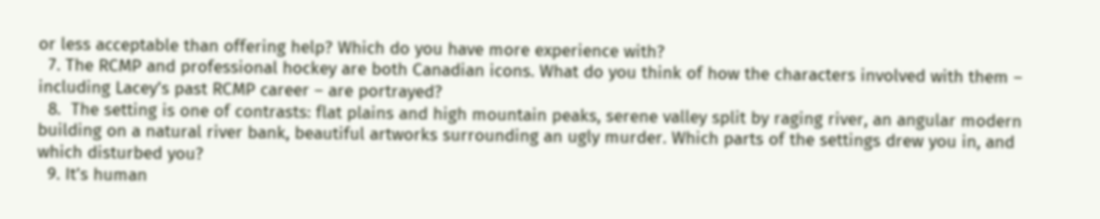or less acceptable than offering help? Which do you have more experience with?
  7. The RCMP and professional hockey are both Canadian icons. What do you think of how the characters involved with them – including Lacey’s past RCMP career – are portrayed?
  8.  The setting is one of contrasts: flat plains and high mountain peaks, serene valley split by raging river, an angular modern building on a natural river bank, beautiful artworks surrounding an ugly murder. Which parts of the settings drew you in, and which disturbed you?
  9. It’s human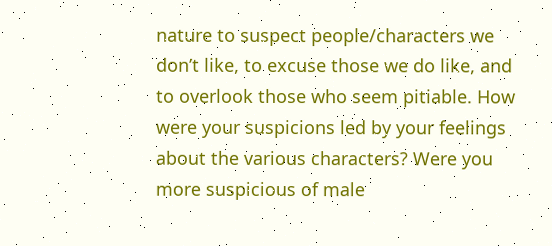nature to suspect people/characters we don’t like, to excuse those we do like, and to overlook those who seem pitiable. How were your suspicions led by your feelings about the various characters? Were you more suspicious of male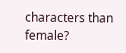characters than female?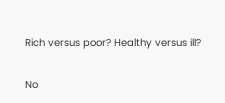Rich versus poor? Healthy versus ill?

No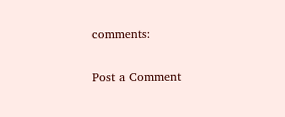comments:

Post a Comment